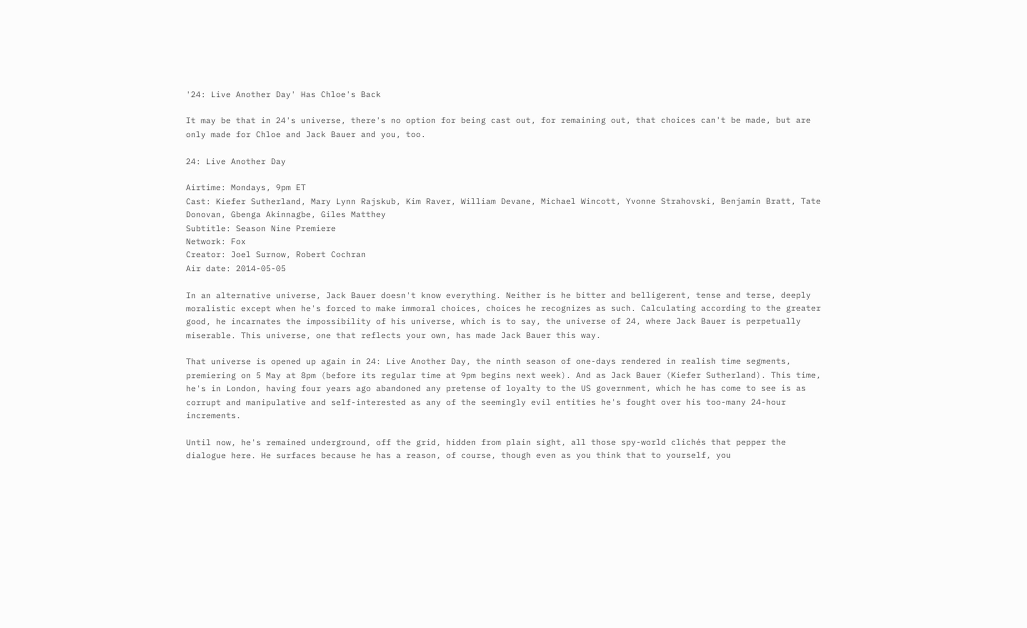'24: Live Another Day' Has Chloe's Back

It may be that in 24's universe, there's no option for being cast out, for remaining out, that choices can't be made, but are only made for Chloe and Jack Bauer and you, too.

24: Live Another Day

Airtime: Mondays, 9pm ET
Cast: Kiefer Sutherland, Mary Lynn Rajskub, Kim Raver, William Devane, Michael Wincott, Yvonne Strahovski, Benjamin Bratt, Tate Donovan, Gbenga Akinnagbe, Giles Matthey
Subtitle: Season Nine Premiere
Network: Fox
Creator: Joel Surnow, Robert Cochran
Air date: 2014-05-05

In an alternative universe, Jack Bauer doesn't know everything. Neither is he bitter and belligerent, tense and terse, deeply moralistic except when he's forced to make immoral choices, choices he recognizes as such. Calculating according to the greater good, he incarnates the impossibility of his universe, which is to say, the universe of 24, where Jack Bauer is perpetually miserable. This universe, one that reflects your own, has made Jack Bauer this way.

That universe is opened up again in 24: Live Another Day, the ninth season of one-days rendered in realish time segments, premiering on 5 May at 8pm (before its regular time at 9pm begins next week). And as Jack Bauer (Kiefer Sutherland). This time, he's in London, having four years ago abandoned any pretense of loyalty to the US government, which he has come to see is as corrupt and manipulative and self-interested as any of the seemingly evil entities he's fought over his too-many 24-hour increments.

Until now, he's remained underground, off the grid, hidden from plain sight, all those spy-world clichés that pepper the dialogue here. He surfaces because he has a reason, of course, though even as you think that to yourself, you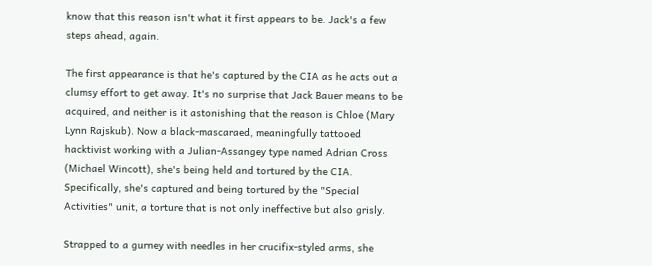know that this reason isn't what it first appears to be. Jack's a few steps ahead, again.

The first appearance is that he's captured by the CIA as he acts out a clumsy effort to get away. It's no surprise that Jack Bauer means to be acquired, and neither is it astonishing that the reason is Chloe (Mary Lynn Rajskub). Now a black-mascaraed, meaningfully tattooed hacktivist working with a Julian-Assangey type named Adrian Cross (Michael Wincott), she's being held and tortured by the CIA. Specifically, she's captured and being tortured by the "Special Activities" unit, a torture that is not only ineffective but also grisly.

Strapped to a gurney with needles in her crucifix-styled arms, she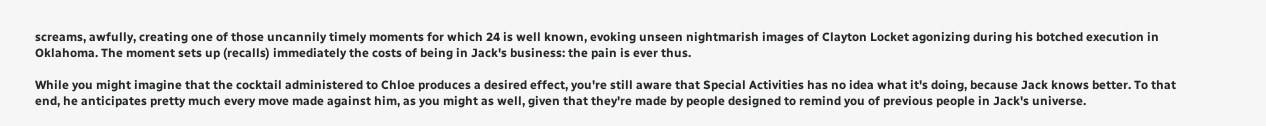screams, awfully, creating one of those uncannily timely moments for which 24 is well known, evoking unseen nightmarish images of Clayton Locket agonizing during his botched execution in Oklahoma. The moment sets up (recalls) immediately the costs of being in Jack's business: the pain is ever thus.

While you might imagine that the cocktail administered to Chloe produces a desired effect, you're still aware that Special Activities has no idea what it's doing, because Jack knows better. To that end, he anticipates pretty much every move made against him, as you might as well, given that they're made by people designed to remind you of previous people in Jack's universe.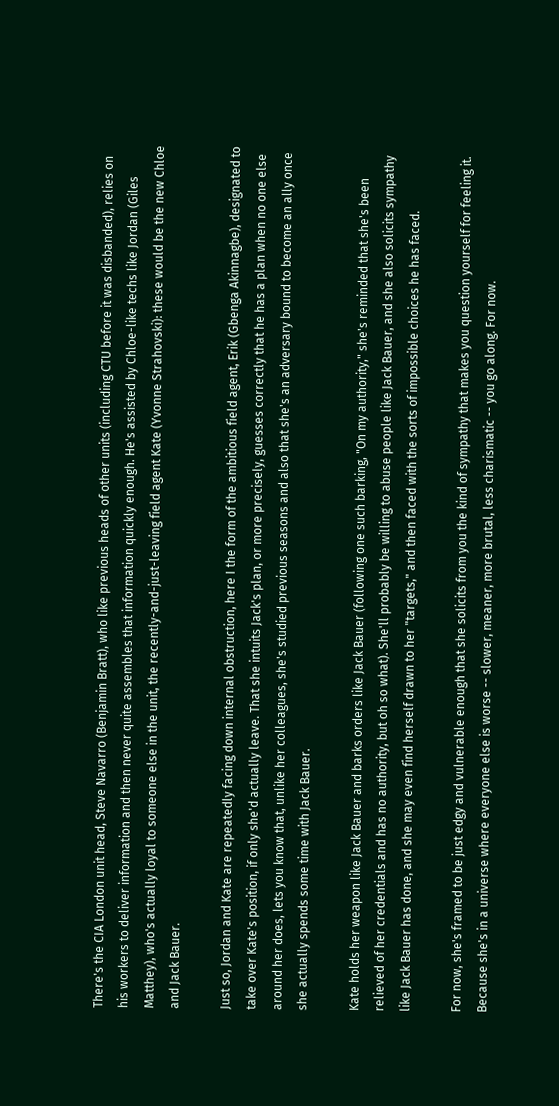There's the CIA London unit head, Steve Navarro (Benjamin Bratt), who like previous heads of other units (including CTU before it was disbanded), relies on his workers to deliver information and then never quite assembles that information quickly enough. He's assisted by Chloe-like techs like Jordan (Giles Matthey), who's actually loyal to someone else in the unit, the recently-and-just-leaving field agent Kate (Yvonne Strahovski): these would be the new Chloe and Jack Bauer.

Just so, Jordan and Kate are repeatedly facing down internal obstruction, here I the form of the ambitious field agent, Erik (Gbenga Akinnagbe), designated to take over Kate's position, if only she'd actually leave. That she intuits Jack's plan, or more precisely, guesses correctly that he has a plan when no one else around her does, lets you know that, unlike her colleagues, she's studied previous seasons and also that she's an adversary bound to become an ally once she actually spends some time with Jack Bauer.

Kate holds her weapon like Jack Bauer and barks orders like Jack Bauer (following one such barking, "On my authority," she's reminded that she's been relieved of her credentials and has no authority, but oh so what). She'll probably be willing to abuse people like Jack Bauer, and she also solicits sympathy like Jack Bauer has done, and she may even find herself drawn to her "targets," and then faced with the sorts of impossible choices he has faced.

For now, she's framed to be just edgy and vulnerable enough that she solicits from you the kind of sympathy that makes you question yourself for feeling it. Because she's in a universe where everyone else is worse -- slower, meaner, more brutal, less charismatic -- you go along. For now.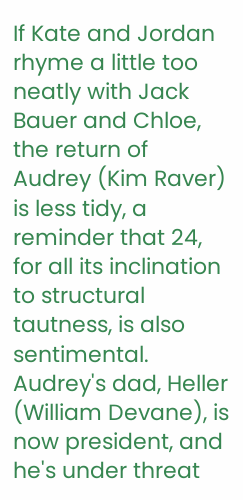If Kate and Jordan rhyme a little too neatly with Jack Bauer and Chloe, the return of Audrey (Kim Raver) is less tidy, a reminder that 24, for all its inclination to structural tautness, is also sentimental. Audrey's dad, Heller (William Devane), is now president, and he's under threat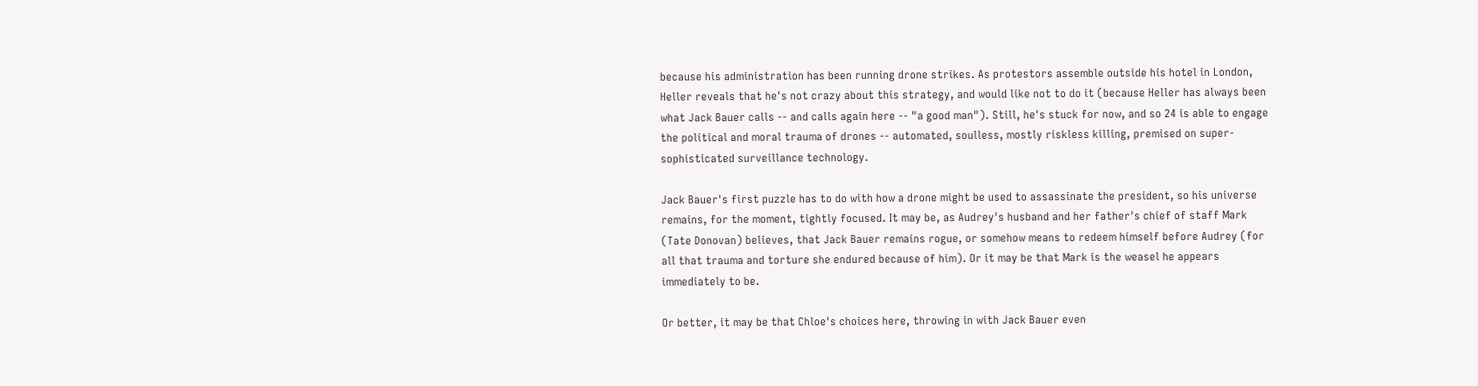because his administration has been running drone strikes. As protestors assemble outside his hotel in London, Heller reveals that he's not crazy about this strategy, and would like not to do it (because Heller has always been what Jack Bauer calls -- and calls again here -- "a good man"). Still, he's stuck for now, and so 24 is able to engage the political and moral trauma of drones -- automated, soulless, mostly riskless killing, premised on super-sophisticated surveillance technology.

Jack Bauer's first puzzle has to do with how a drone might be used to assassinate the president, so his universe remains, for the moment, tightly focused. It may be, as Audrey's husband and her father's chief of staff Mark (Tate Donovan) believes, that Jack Bauer remains rogue, or somehow means to redeem himself before Audrey (for all that trauma and torture she endured because of him). Or it may be that Mark is the weasel he appears immediately to be.

Or better, it may be that Chloe's choices here, throwing in with Jack Bauer even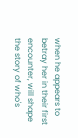when he appears to betray her in their first encounter, will shape the story of who's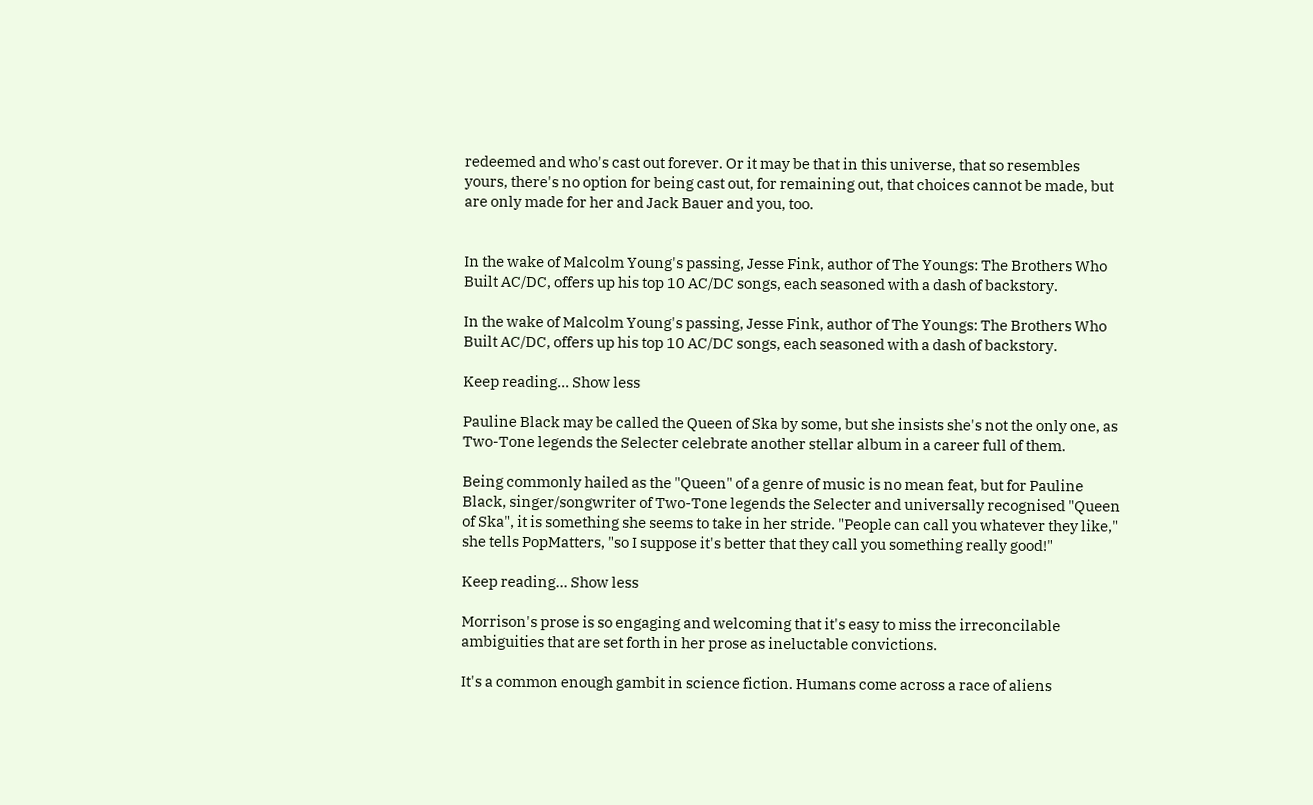redeemed and who's cast out forever. Or it may be that in this universe, that so resembles yours, there's no option for being cast out, for remaining out, that choices cannot be made, but are only made for her and Jack Bauer and you, too.


In the wake of Malcolm Young's passing, Jesse Fink, author of The Youngs: The Brothers Who Built AC/DC, offers up his top 10 AC/DC songs, each seasoned with a dash of backstory.

In the wake of Malcolm Young's passing, Jesse Fink, author of The Youngs: The Brothers Who Built AC/DC, offers up his top 10 AC/DC songs, each seasoned with a dash of backstory.

Keep reading... Show less

Pauline Black may be called the Queen of Ska by some, but she insists she's not the only one, as Two-Tone legends the Selecter celebrate another stellar album in a career full of them.

Being commonly hailed as the "Queen" of a genre of music is no mean feat, but for Pauline Black, singer/songwriter of Two-Tone legends the Selecter and universally recognised "Queen of Ska", it is something she seems to take in her stride. "People can call you whatever they like," she tells PopMatters, "so I suppose it's better that they call you something really good!"

Keep reading... Show less

Morrison's prose is so engaging and welcoming that it's easy to miss the irreconcilable ambiguities that are set forth in her prose as ineluctable convictions.

It's a common enough gambit in science fiction. Humans come across a race of aliens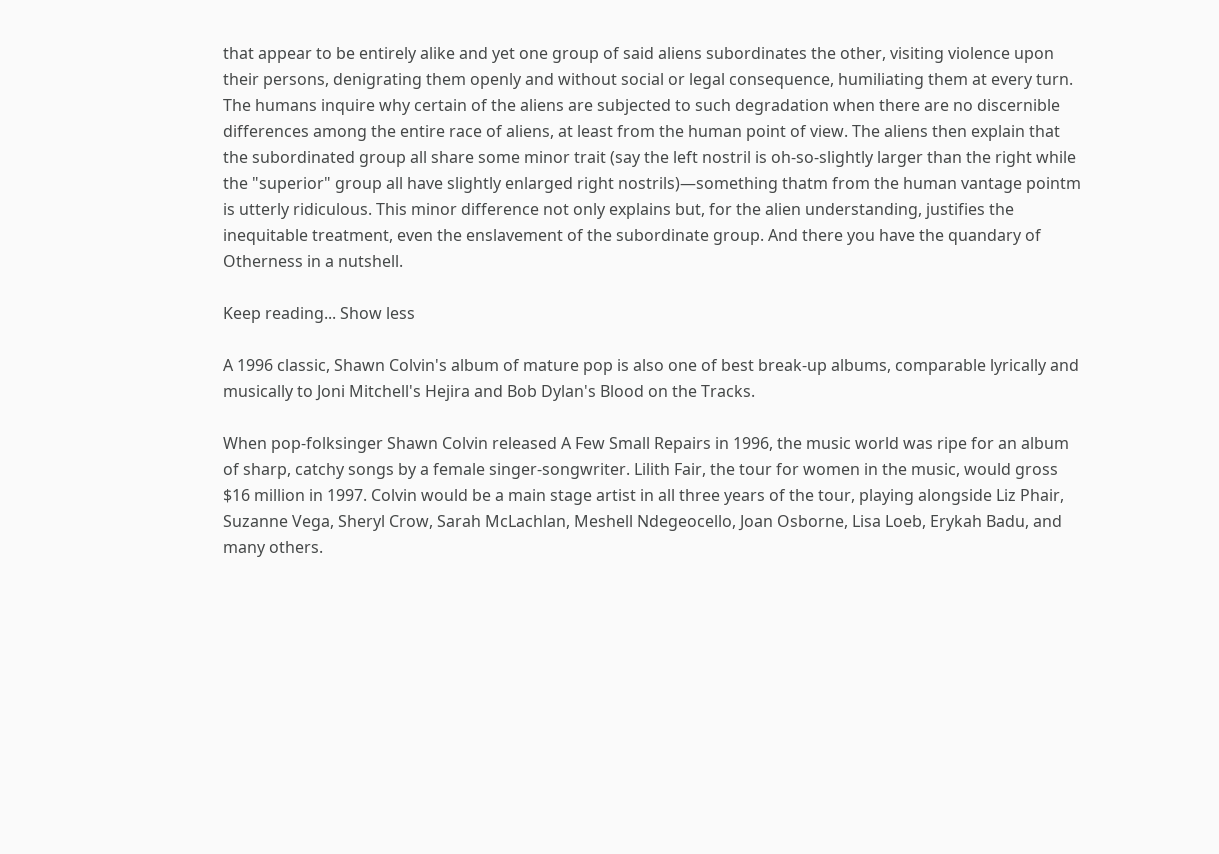that appear to be entirely alike and yet one group of said aliens subordinates the other, visiting violence upon their persons, denigrating them openly and without social or legal consequence, humiliating them at every turn. The humans inquire why certain of the aliens are subjected to such degradation when there are no discernible differences among the entire race of aliens, at least from the human point of view. The aliens then explain that the subordinated group all share some minor trait (say the left nostril is oh-so-slightly larger than the right while the "superior" group all have slightly enlarged right nostrils)—something thatm from the human vantage pointm is utterly ridiculous. This minor difference not only explains but, for the alien understanding, justifies the inequitable treatment, even the enslavement of the subordinate group. And there you have the quandary of Otherness in a nutshell.

Keep reading... Show less

A 1996 classic, Shawn Colvin's album of mature pop is also one of best break-up albums, comparable lyrically and musically to Joni Mitchell's Hejira and Bob Dylan's Blood on the Tracks.

When pop-folksinger Shawn Colvin released A Few Small Repairs in 1996, the music world was ripe for an album of sharp, catchy songs by a female singer-songwriter. Lilith Fair, the tour for women in the music, would gross $16 million in 1997. Colvin would be a main stage artist in all three years of the tour, playing alongside Liz Phair, Suzanne Vega, Sheryl Crow, Sarah McLachlan, Meshell Ndegeocello, Joan Osborne, Lisa Loeb, Erykah Badu, and many others.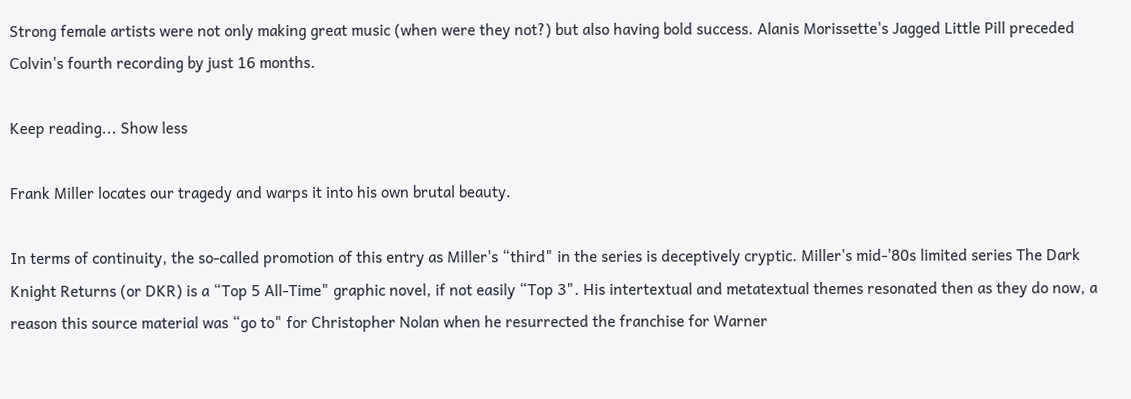Strong female artists were not only making great music (when were they not?) but also having bold success. Alanis Morissette's Jagged Little Pill preceded Colvin's fourth recording by just 16 months.

Keep reading... Show less

Frank Miller locates our tragedy and warps it into his own brutal beauty.

In terms of continuity, the so-called promotion of this entry as Miller's “third" in the series is deceptively cryptic. Miller's mid-'80s limited series The Dark Knight Returns (or DKR) is a “Top 5 All-Time" graphic novel, if not easily “Top 3". His intertextual and metatextual themes resonated then as they do now, a reason this source material was “go to" for Christopher Nolan when he resurrected the franchise for Warner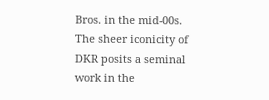Bros. in the mid-00s. The sheer iconicity of DKR posits a seminal work in the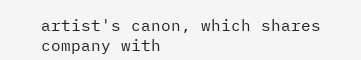artist's canon, which shares company with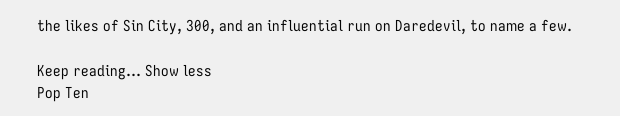the likes of Sin City, 300, and an influential run on Daredevil, to name a few.

Keep reading... Show less
Pop Ten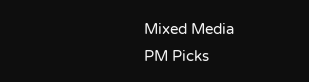Mixed Media
PM Picks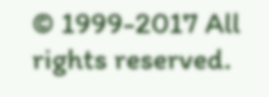© 1999-2017 All rights reserved.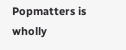Popmatters is wholly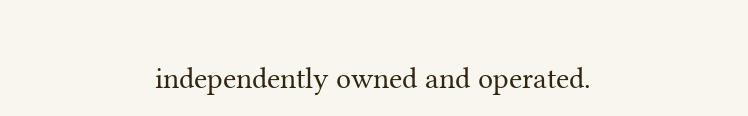independently owned and operated.